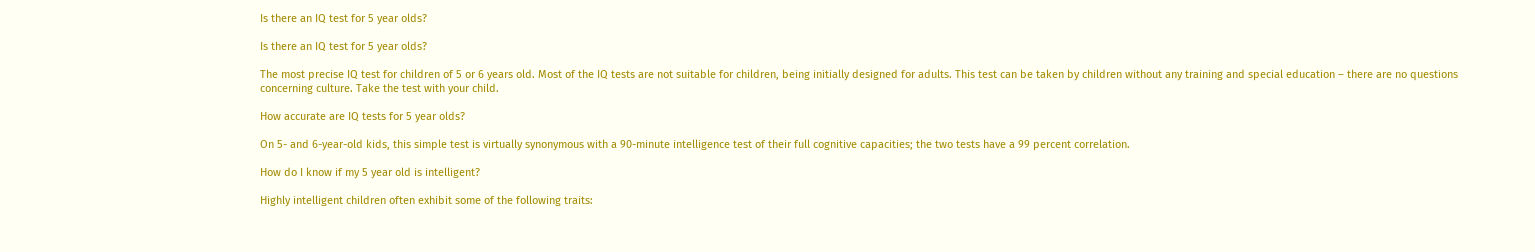Is there an IQ test for 5 year olds?

Is there an IQ test for 5 year olds?

The most precise IQ test for children of 5 or 6 years old. Most of the IQ tests are not suitable for children, being initially designed for adults. This test can be taken by children without any training and special education – there are no questions concerning culture. Take the test with your child.

How accurate are IQ tests for 5 year olds?

On 5- and 6-year-old kids, this simple test is virtually synonymous with a 90-minute intelligence test of their full cognitive capacities; the two tests have a 99 percent correlation.

How do I know if my 5 year old is intelligent?

Highly intelligent children often exhibit some of the following traits: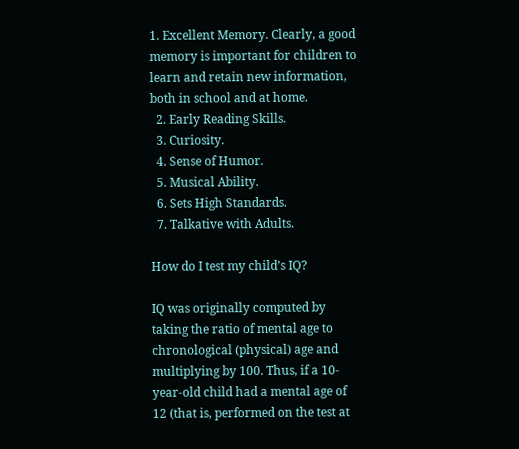1. Excellent Memory. Clearly, a good memory is important for children to learn and retain new information, both in school and at home.
  2. Early Reading Skills.
  3. Curiosity.
  4. Sense of Humor.
  5. Musical Ability.
  6. Sets High Standards.
  7. Talkative with Adults.

How do I test my child’s IQ?

IQ was originally computed by taking the ratio of mental age to chronological (physical) age and multiplying by 100. Thus, if a 10-year-old child had a mental age of 12 (that is, performed on the test at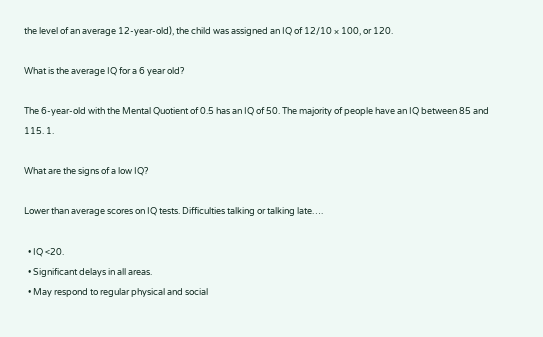the level of an average 12-year-old), the child was assigned an IQ of 12/10 × 100, or 120.

What is the average IQ for a 6 year old?

The 6-year-old with the Mental Quotient of 0.5 has an IQ of 50. The majority of people have an IQ between 85 and 115. 1.

What are the signs of a low IQ?

Lower than average scores on IQ tests. Difficulties talking or talking late….

  • IQ <20.
  • Significant delays in all areas.
  • May respond to regular physical and social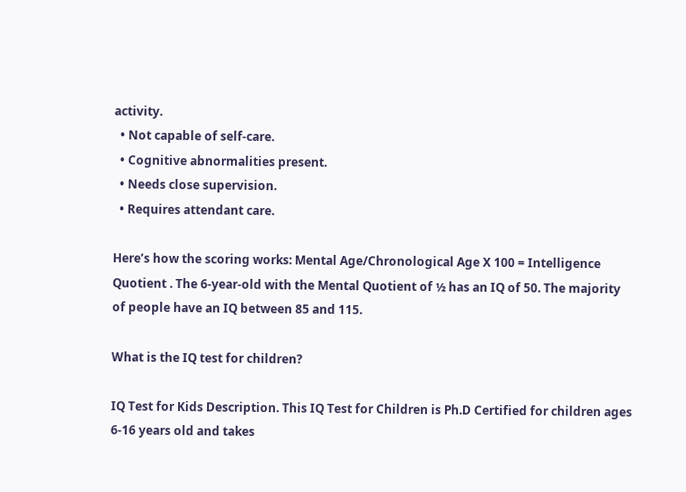activity.
  • Not capable of self-care.
  • Cognitive abnormalities present.
  • Needs close supervision.
  • Requires attendant care.

Here’s how the scoring works: Mental Age/Chronological Age X 100 = Intelligence Quotient . The 6-year-old with the Mental Quotient of ½ has an IQ of 50. The majority of people have an IQ between 85 and 115.

What is the IQ test for children?

IQ Test for Kids Description. This IQ Test for Children is Ph.D Certified for children ages 6-16 years old and takes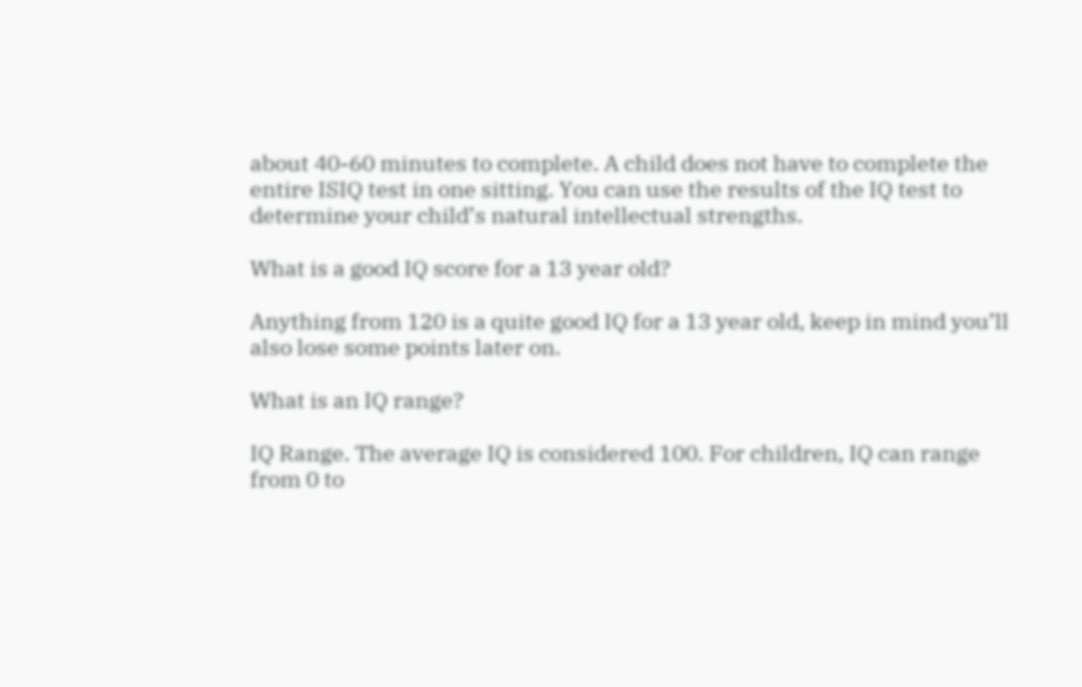about 40-60 minutes to complete. A child does not have to complete the entire ISIQ test in one sitting. You can use the results of the IQ test to determine your child’s natural intellectual strengths.

What is a good IQ score for a 13 year old?

Anything from 120 is a quite good IQ for a 13 year old, keep in mind you’ll also lose some points later on.

What is an IQ range?

IQ Range. The average IQ is considered 100. For children, IQ can range from 0 to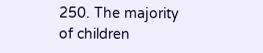250. The majority of children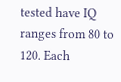tested have IQ ranges from 80 to 120. Each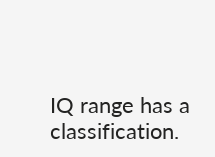IQ range has a classification.